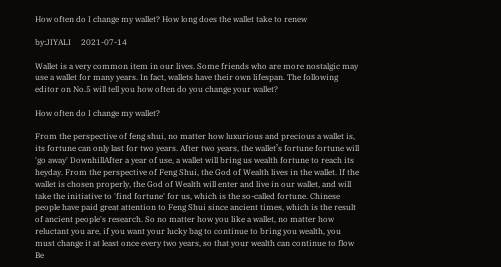How often do I change my wallet? How long does the wallet take to renew

by:JIYALI     2021-07-14

Wallet is a very common item in our lives. Some friends who are more nostalgic may use a wallet for many years. In fact, wallets have their own lifespan. The following editor on No.5 will tell you how often do you change your wallet?

How often do I change my wallet?

From the perspective of feng shui, no matter how luxurious and precious a wallet is, its fortune can only last for two years. After two years, the wallet’s fortune fortune will 'go away' DownhillAfter a year of use, a wallet will bring us wealth fortune to reach its heyday. From the perspective of Feng Shui, the God of Wealth lives in the wallet. If the wallet is chosen properly, the God of Wealth will enter and live in our wallet, and will take the initiative to 'find fortune' for us, which is the so-called fortune. Chinese people have paid great attention to Feng Shui since ancient times, which is the result of ancient people's research. So no matter how you like a wallet, no matter how reluctant you are, if you want your lucky bag to continue to bring you wealth, you must change it at least once every two years, so that your wealth can continue to flow Be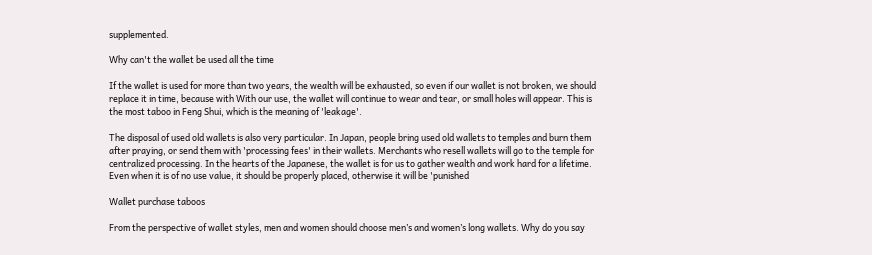supplemented.

Why can't the wallet be used all the time

If the wallet is used for more than two years, the wealth will be exhausted, so even if our wallet is not broken, we should replace it in time, because with With our use, the wallet will continue to wear and tear, or small holes will appear. This is the most taboo in Feng Shui, which is the meaning of 'leakage'.

The disposal of used old wallets is also very particular. In Japan, people bring used old wallets to temples and burn them after praying, or send them with 'processing fees' in their wallets. Merchants who resell wallets will go to the temple for centralized processing. In the hearts of the Japanese, the wallet is for us to gather wealth and work hard for a lifetime. Even when it is of no use value, it should be properly placed, otherwise it will be 'punished

Wallet purchase taboos

From the perspective of wallet styles, men and women should choose men’s and women’s long wallets. Why do you say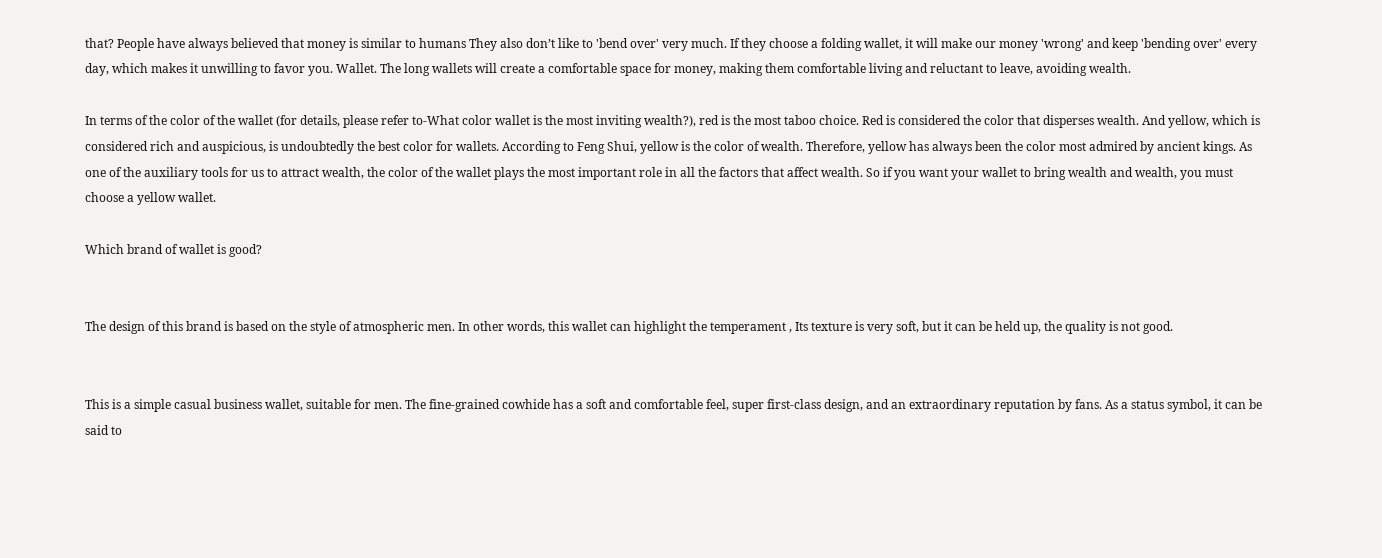that? People have always believed that money is similar to humans They also don’t like to 'bend over' very much. If they choose a folding wallet, it will make our money 'wrong' and keep 'bending over' every day, which makes it unwilling to favor you. Wallet. The long wallets will create a comfortable space for money, making them comfortable living and reluctant to leave, avoiding wealth.

In terms of the color of the wallet (for details, please refer to-What color wallet is the most inviting wealth?), red is the most taboo choice. Red is considered the color that disperses wealth. And yellow, which is considered rich and auspicious, is undoubtedly the best color for wallets. According to Feng Shui, yellow is the color of wealth. Therefore, yellow has always been the color most admired by ancient kings. As one of the auxiliary tools for us to attract wealth, the color of the wallet plays the most important role in all the factors that affect wealth. So if you want your wallet to bring wealth and wealth, you must choose a yellow wallet.

Which brand of wallet is good?


The design of this brand is based on the style of atmospheric men. In other words, this wallet can highlight the temperament , Its texture is very soft, but it can be held up, the quality is not good.


This is a simple casual business wallet, suitable for men. The fine-grained cowhide has a soft and comfortable feel, super first-class design, and an extraordinary reputation by fans. As a status symbol, it can be said to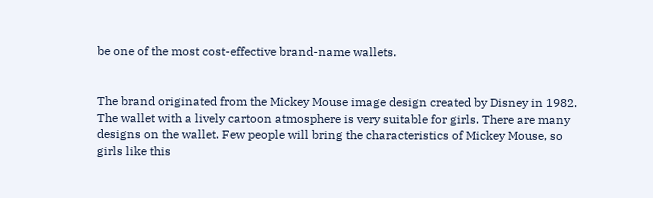be one of the most cost-effective brand-name wallets.


The brand originated from the Mickey Mouse image design created by Disney in 1982. The wallet with a lively cartoon atmosphere is very suitable for girls. There are many designs on the wallet. Few people will bring the characteristics of Mickey Mouse, so girls like this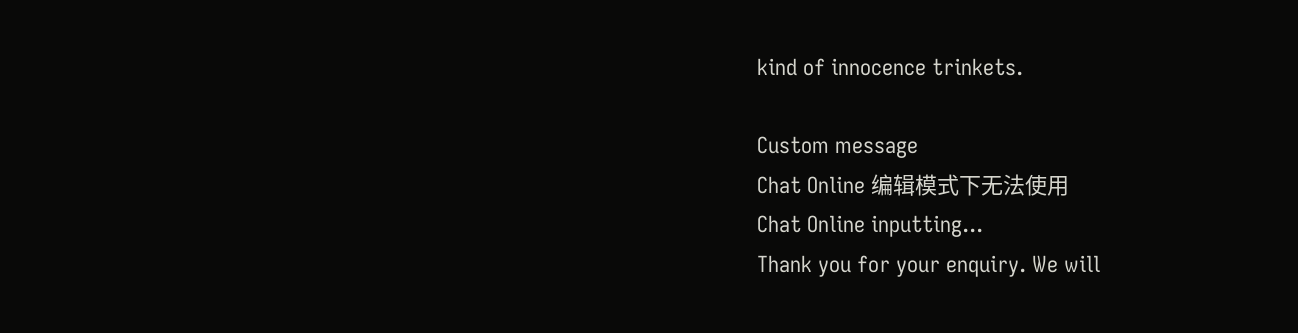kind of innocence trinkets.

Custom message
Chat Online 编辑模式下无法使用
Chat Online inputting...
Thank you for your enquiry. We will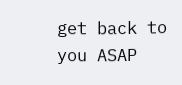get back to you ASAP